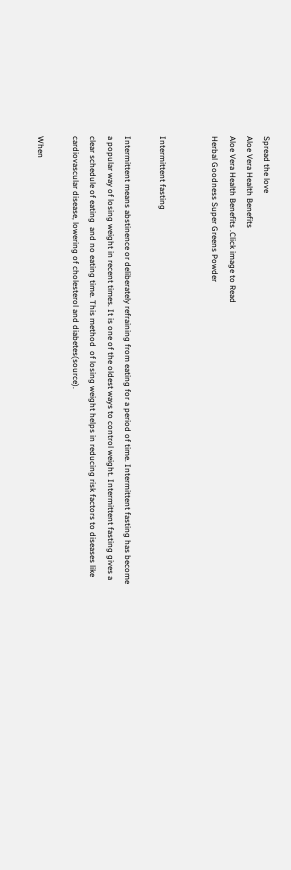Spread the love
Aloe Vera Health Benefits
Aloe Vera Health Benefits .Click image to Read
Herbal Goodness Super Greens Powder


Intermittent fasting

Intermittent means abstinence or deliberately refraining from eating for a period of time. Intermittent fasting has become a popular way of losing weight in recent times. It is one of the oldest ways to control weight. Intermittent fasting gives a clear schedule of eating  and no eating time. This method  of losing weight helps in reducing risk factors to diseases like cardiovascular disease, lowering of cholesterol and diabetes(source).

When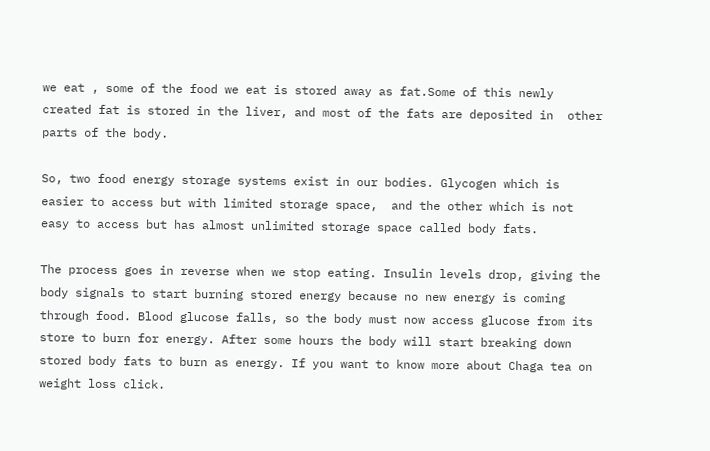we eat , some of the food we eat is stored away as fat.Some of this newly created fat is stored in the liver, and most of the fats are deposited in  other parts of the body.

So, two food energy storage systems exist in our bodies. Glycogen which is easier to access but with limited storage space,  and the other which is not easy to access but has almost unlimited storage space called body fats.

The process goes in reverse when we stop eating. Insulin levels drop, giving the body signals to start burning stored energy because no new energy is coming through food. Blood glucose falls, so the body must now access glucose from its store to burn for energy. After some hours the body will start breaking down stored body fats to burn as energy. If you want to know more about Chaga tea on weight loss click.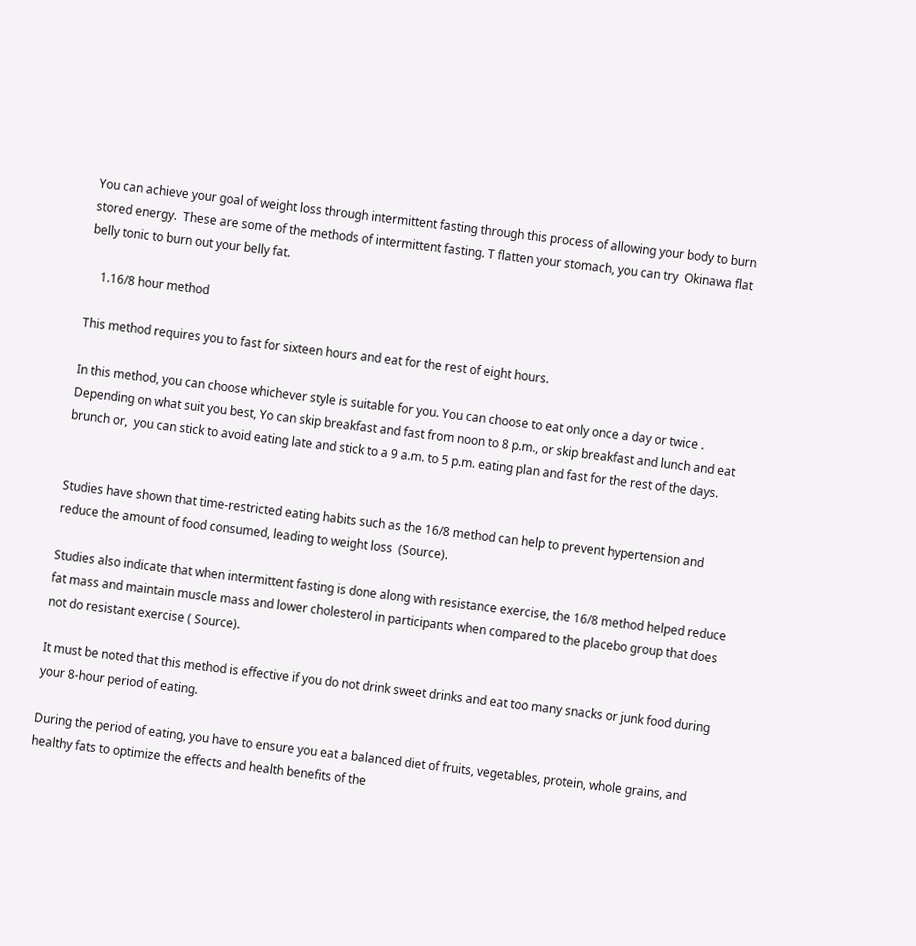You can achieve your goal of weight loss through intermittent fasting through this process of allowing your body to burn stored energy.  These are some of the methods of intermittent fasting. T flatten your stomach, you can try  Okinawa flat belly tonic to burn out your belly fat.

    1.16/8 hour method

This method requires you to fast for sixteen hours and eat for the rest of eight hours.

In this method, you can choose whichever style is suitable for you. You can choose to eat only once a day or twice . Depending on what suit you best, Yo can skip breakfast and fast from noon to 8 p.m., or skip breakfast and lunch and eat brunch or,  you can stick to avoid eating late and stick to a 9 a.m. to 5 p.m. eating plan and fast for the rest of the days.


Studies have shown that time-restricted eating habits such as the 16/8 method can help to prevent hypertension and reduce the amount of food consumed, leading to weight loss  (Source).

Studies also indicate that when intermittent fasting is done along with resistance exercise, the 16/8 method helped reduce fat mass and maintain muscle mass and lower cholesterol in participants when compared to the placebo group that does not do resistant exercise ( Source).

It must be noted that this method is effective if you do not drink sweet drinks and eat too many snacks or junk food during your 8-hour period of eating.

During the period of eating, you have to ensure you eat a balanced diet of fruits, vegetables, protein, whole grains, and healthy fats to optimize the effects and health benefits of the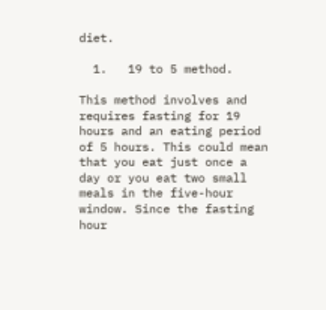diet.

  1.   19 to 5 method.

This method involves and requires fasting for 19 hours and an eating period of 5 hours. This could mean that you eat just once a day or you eat two small meals in the five-hour window. Since the fasting hour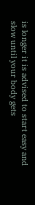is longer it is advised to start easy and slow until your body gets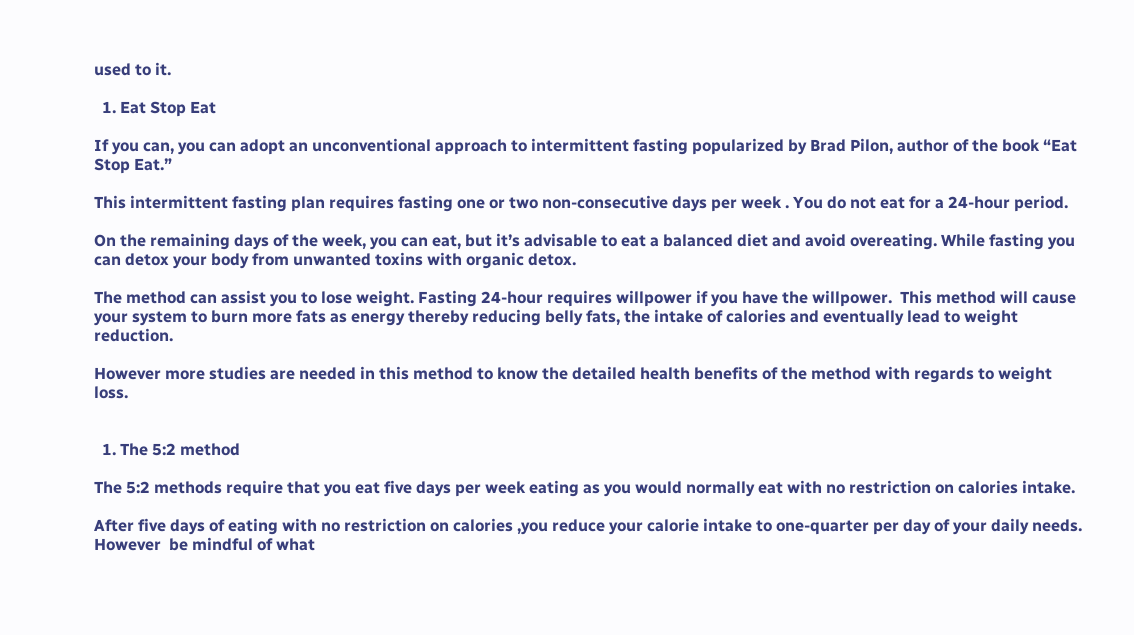used to it.

  1. Eat Stop Eat

If you can, you can adopt an unconventional approach to intermittent fasting popularized by Brad Pilon, author of the book “Eat Stop Eat.”

This intermittent fasting plan requires fasting one or two non-consecutive days per week . You do not eat for a 24-hour period.

On the remaining days of the week, you can eat, but it’s advisable to eat a balanced diet and avoid overeating. While fasting you can detox your body from unwanted toxins with organic detox.

The method can assist you to lose weight. Fasting 24-hour requires willpower if you have the willpower.  This method will cause your system to burn more fats as energy thereby reducing belly fats, the intake of calories and eventually lead to weight reduction.

However more studies are needed in this method to know the detailed health benefits of the method with regards to weight loss.


  1. The 5:2 method

The 5:2 methods require that you eat five days per week eating as you would normally eat with no restriction on calories intake.

After five days of eating with no restriction on calories ,you reduce your calorie intake to one-quarter per day of your daily needs. However  be mindful of what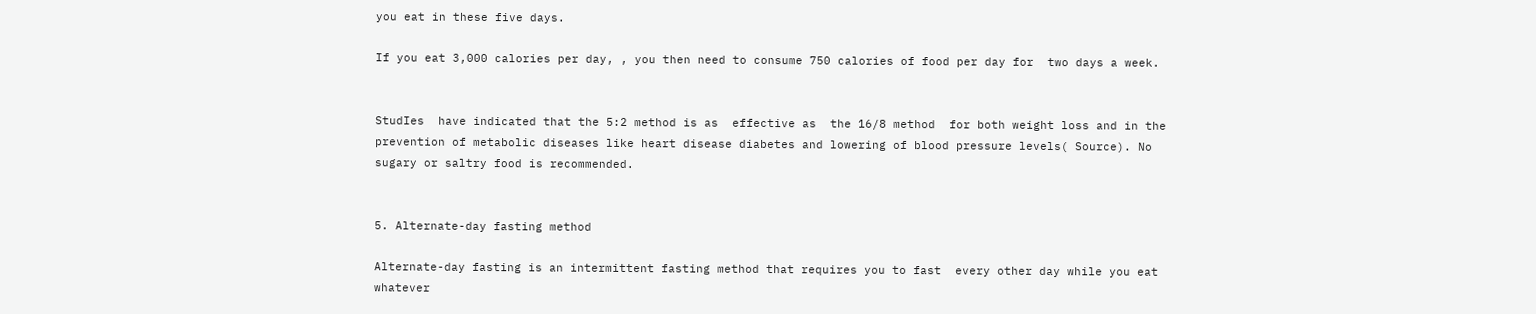you eat in these five days.

If you eat 3,000 calories per day, , you then need to consume 750 calories of food per day for  two days a week.


StudIes  have indicated that the 5:2 method is as  effective as  the 16/8 method  for both weight loss and in the prevention of metabolic diseases like heart disease diabetes and lowering of blood pressure levels( Source). No sugary or saltry food is recommended.


5. Alternate-day fasting method

Alternate-day fasting is an intermittent fasting method that requires you to fast  every other day while you eat whatever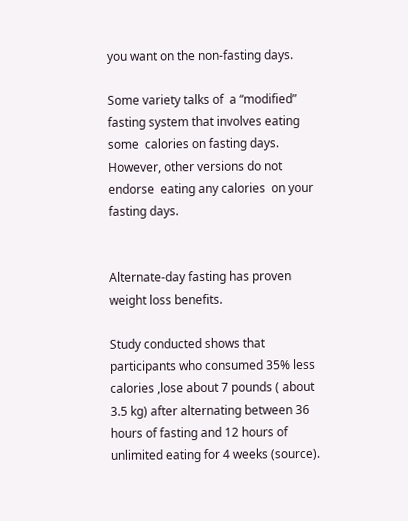you want on the non-fasting days.

Some variety talks of  a “modified” fasting system that involves eating some  calories on fasting days. However, other versions do not endorse  eating any calories  on your fasting days.


Alternate-day fasting has proven weight loss benefits.

Study conducted shows that participants who consumed 35% less calories ,lose about 7 pounds ( about 3.5 kg) after alternating between 36 hours of fasting and 12 hours of unlimited eating for 4 weeks (source).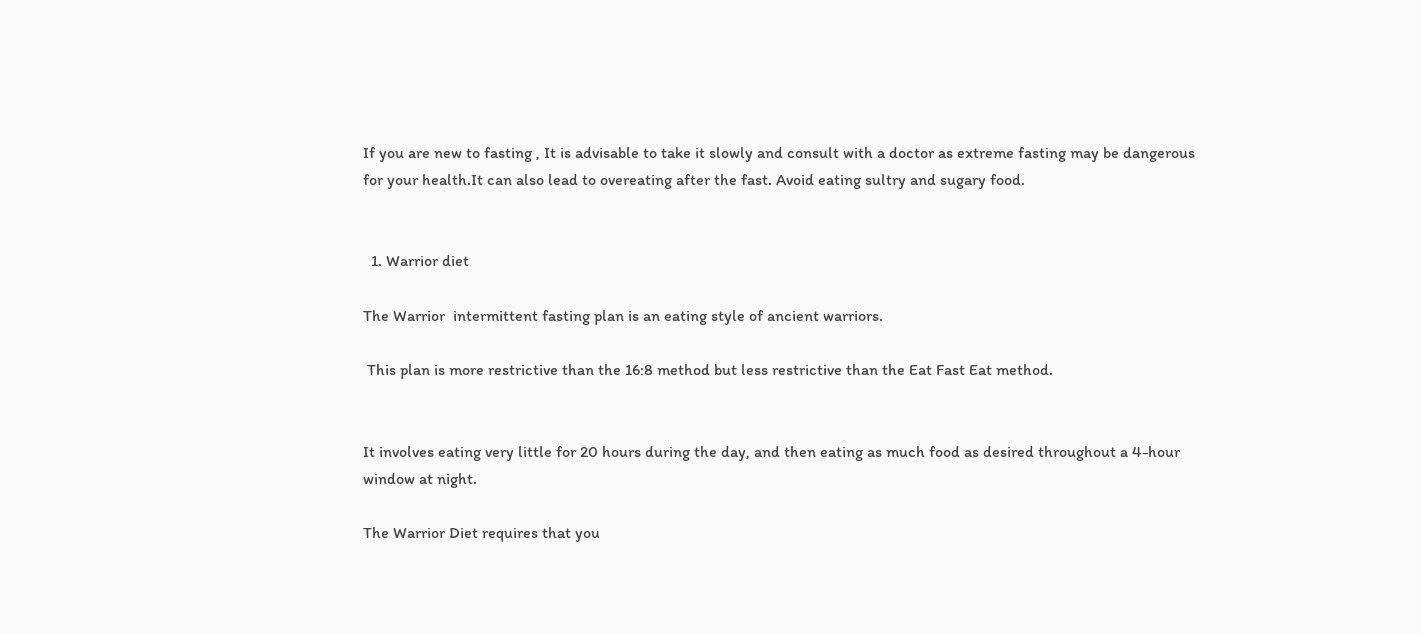If you are new to fasting , It is advisable to take it slowly and consult with a doctor as extreme fasting may be dangerous for your health.It can also lead to overeating after the fast. Avoid eating sultry and sugary food.


  1. Warrior diet

The Warrior  intermittent fasting plan is an eating style of ancient warriors.

 This plan is more restrictive than the 16:8 method but less restrictive than the Eat Fast Eat method.


It involves eating very little for 20 hours during the day, and then eating as much food as desired throughout a 4-hour window at night.

The Warrior Diet requires that you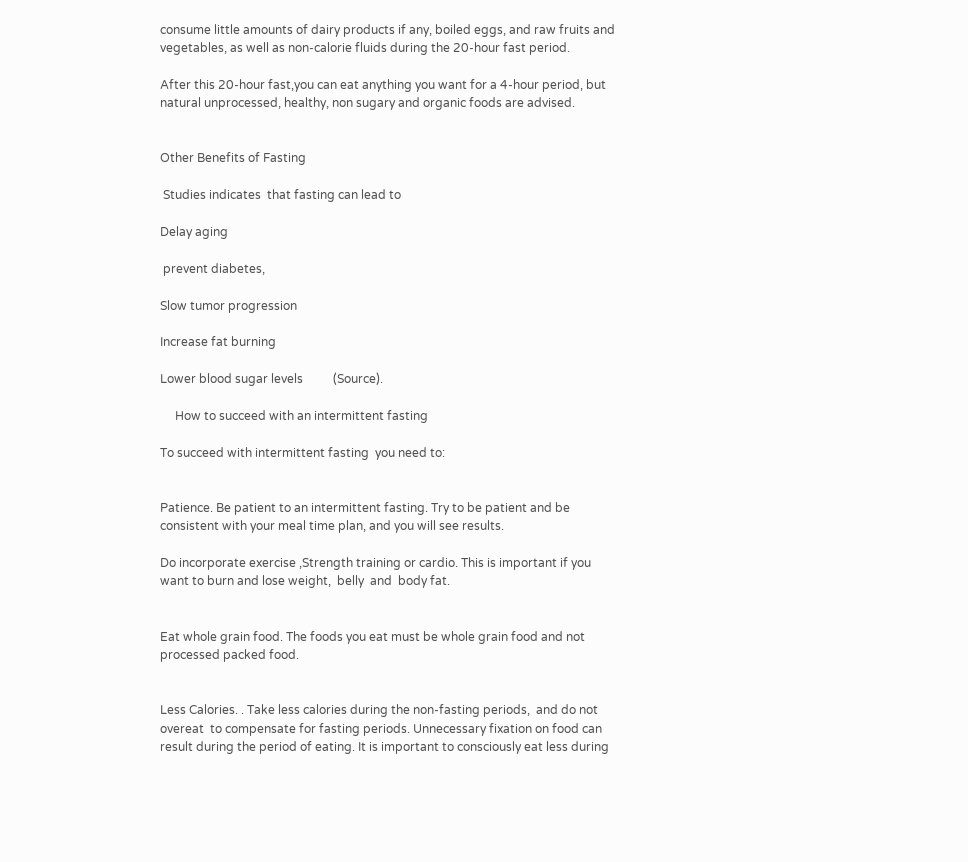consume little amounts of dairy products if any, boiled eggs, and raw fruits and vegetables, as well as non-calorie fluids during the 20-hour fast period.

After this 20-hour fast,you can eat anything you want for a 4-hour period, but  natural unprocessed, healthy, non sugary and organic foods are advised.


Other Benefits of Fasting

 Studies indicates  that fasting can lead to

Delay aging

 prevent diabetes,

Slow tumor progression

Increase fat burning

Lower blood sugar levels          (Source).

     How to succeed with an intermittent fasting

To succeed with intermittent fasting  you need to:


Patience. Be patient to an intermittent fasting. Try to be patient and be consistent with your meal time plan, and you will see results.

Do incorporate exercise ,Strength training or cardio. This is important if you want to burn and lose weight,  belly  and  body fat.


Eat whole grain food. The foods you eat must be whole grain food and not processed packed food.


Less Calories. . Take less calories during the non-fasting periods,  and do not overeat  to compensate for fasting periods. Unnecessary fixation on food can result during the period of eating. It is important to consciously eat less during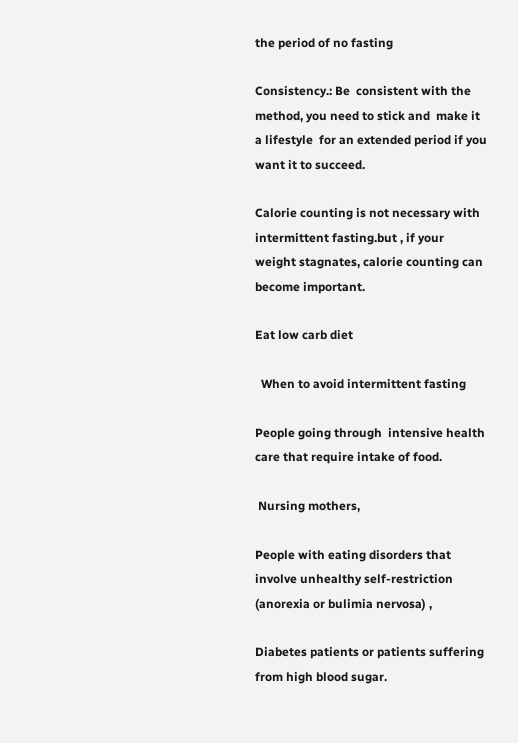the period of no fasting

Consistency.: Be  consistent with the  method, you need to stick and  make it a lifestyle  for an extended period if you want it to succeed.

Calorie counting is not necessary with intermittent fasting.but , if your weight stagnates, calorie counting can become important.

Eat low carb diet

  When to avoid intermittent fasting

People going through  intensive health care that require intake of food.

 Nursing mothers,

People with eating disorders that involve unhealthy self-restriction (anorexia or bulimia nervosa) ,

Diabetes patients or patients suffering from high blood sugar.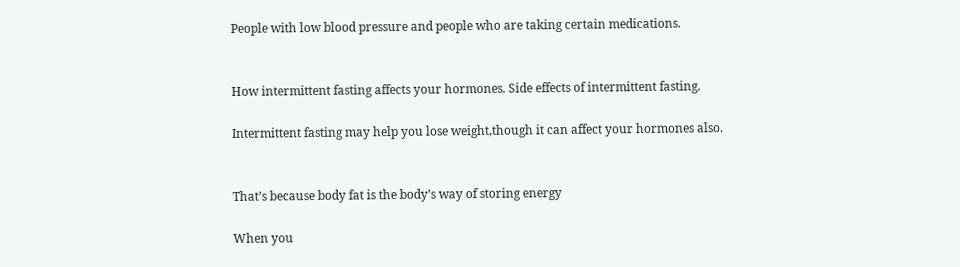People with low blood pressure and people who are taking certain medications.


How intermittent fasting affects your hormones. Side effects of intermittent fasting.

Intermittent fasting may help you lose weight,though it can affect your hormones also.


That’s because body fat is the body’s way of storing energy

When you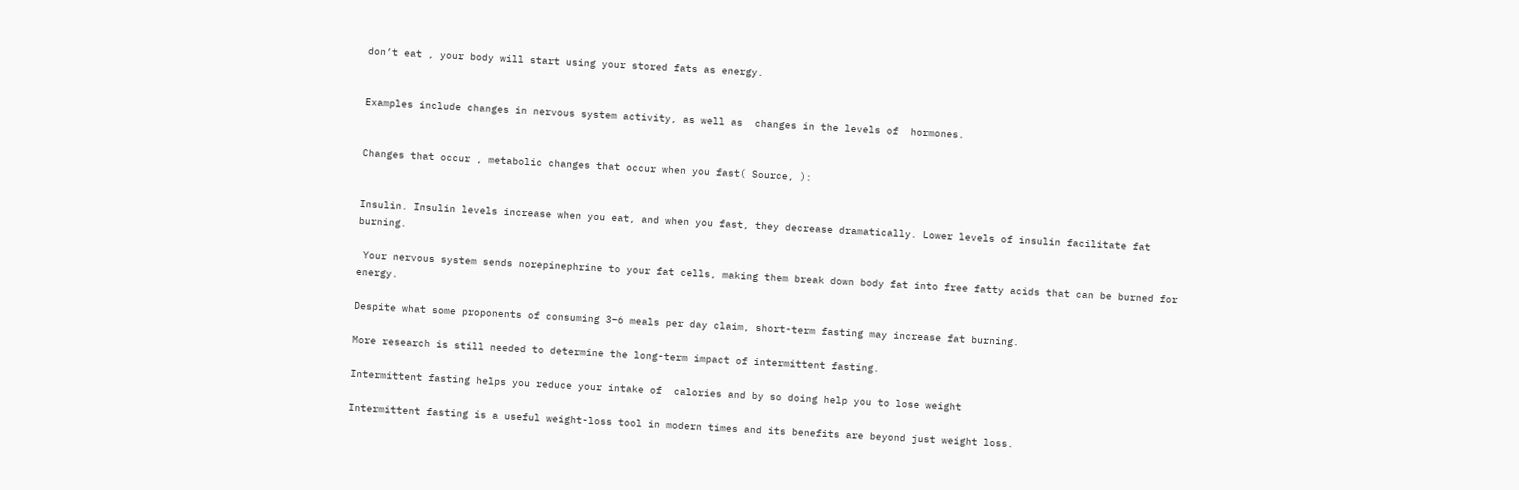don’t eat , your body will start using your stored fats as energy.


Examples include changes in nervous system activity, as well as  changes in the levels of  hormones.


Changes that occur , metabolic changes that occur when you fast( Source, ):


Insulin. Insulin levels increase when you eat, and when you fast, they decrease dramatically. Lower levels of insulin facilitate fat burning.

 Your nervous system sends norepinephrine to your fat cells, making them break down body fat into free fatty acids that can be burned for energy.

Despite what some proponents of consuming 3–6 meals per day claim, short-term fasting may increase fat burning.

More research is still needed to determine the long-term impact of intermittent fasting.

Intermittent fasting helps you reduce your intake of  calories and by so doing help you to lose weight

Intermittent fasting is a useful weight-loss tool in modern times and its benefits are beyond just weight loss.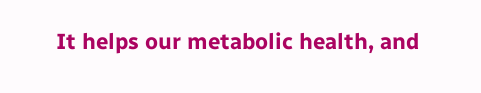It helps our metabolic health, and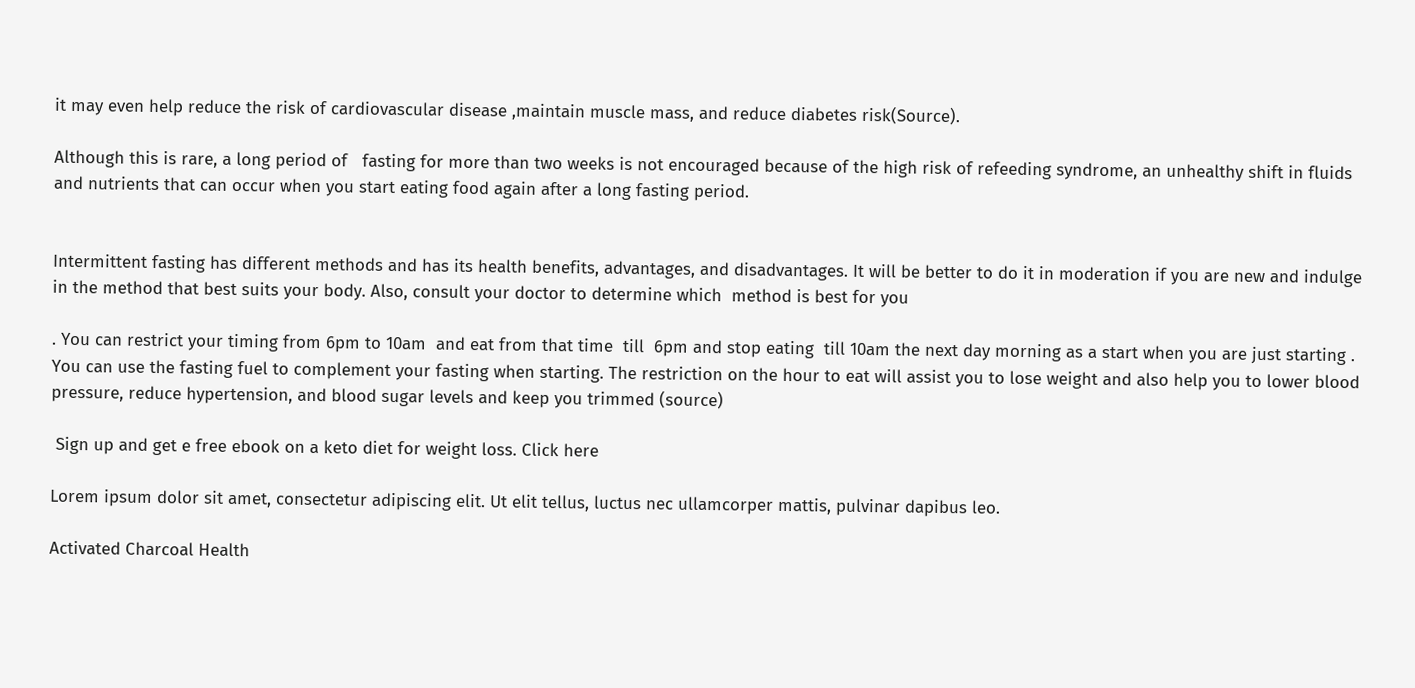it may even help reduce the risk of cardiovascular disease ,maintain muscle mass, and reduce diabetes risk(Source).

Although this is rare, a long period of   fasting for more than two weeks is not encouraged because of the high risk of refeeding syndrome, an unhealthy shift in fluids and nutrients that can occur when you start eating food again after a long fasting period.


Intermittent fasting has different methods and has its health benefits, advantages, and disadvantages. It will be better to do it in moderation if you are new and indulge in the method that best suits your body. Also, consult your doctor to determine which  method is best for you

. You can restrict your timing from 6pm to 10am  and eat from that time  till  6pm and stop eating  till 10am the next day morning as a start when you are just starting . You can use the fasting fuel to complement your fasting when starting. The restriction on the hour to eat will assist you to lose weight and also help you to lower blood pressure, reduce hypertension, and blood sugar levels and keep you trimmed (source)

 Sign up and get e free ebook on a keto diet for weight loss. Click here

Lorem ipsum dolor sit amet, consectetur adipiscing elit. Ut elit tellus, luctus nec ullamcorper mattis, pulvinar dapibus leo.

Activated Charcoal Health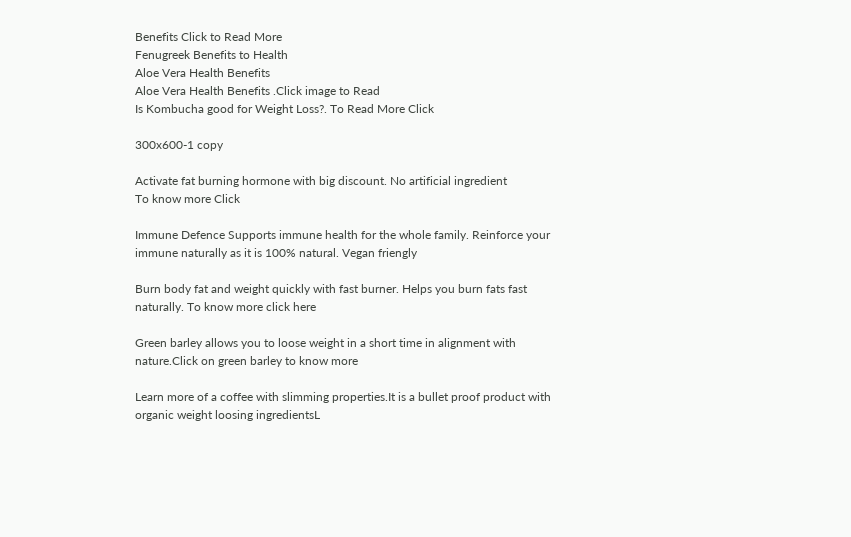Benefits Click to Read More
Fenugreek Benefits to Health
Aloe Vera Health Benefits
Aloe Vera Health Benefits .Click image to Read
Is Kombucha good for Weight Loss?. To Read More Click

300x600-1 copy

Activate fat burning hormone with big discount. No artificial ingredient
To know more Click

Immune Defence Supports immune health for the whole family. Reinforce your immune naturally as it is 100% natural. Vegan friengly

Burn body fat and weight quickly with fast burner. Helps you burn fats fast naturally. To know more click here

Green barley allows you to loose weight in a short time in alignment with nature.Click on green barley to know more

Learn more of a coffee with slimming properties.It is a bullet proof product with organic weight loosing ingredientsL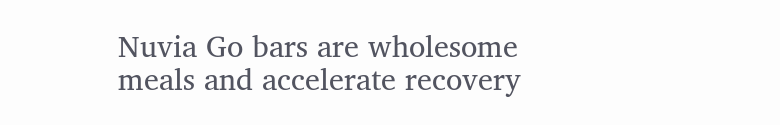Nuvia Go bars are wholesome meals and accelerate recovery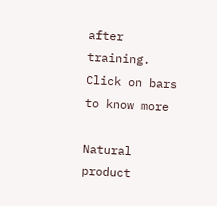after training. Click on bars to know more

Natural product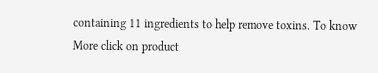containing 11 ingredients to help remove toxins. To know More click on product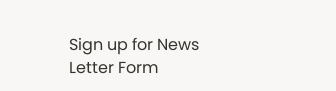Sign up for News Letter Form